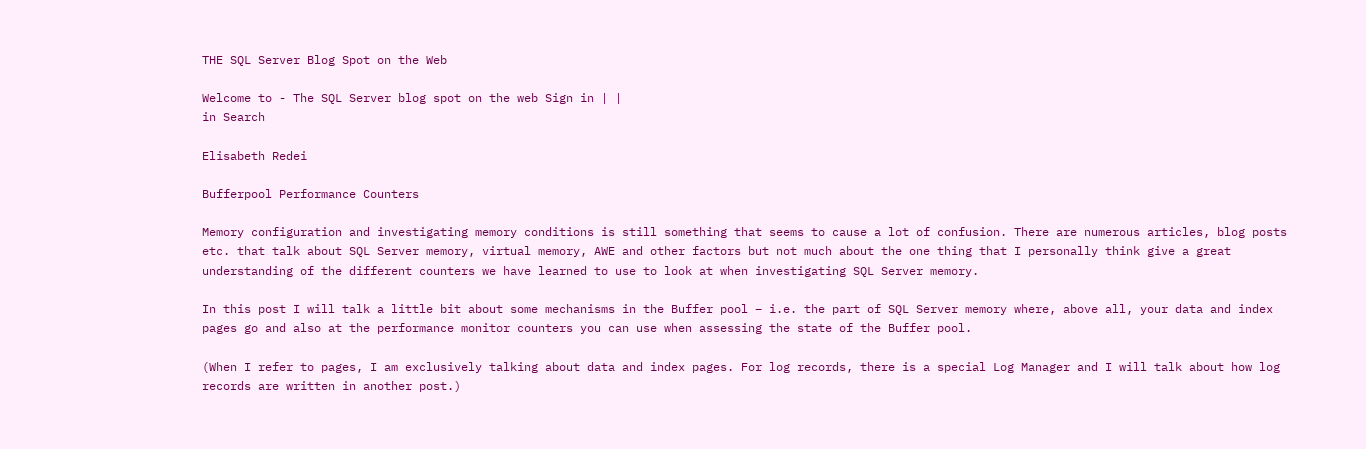THE SQL Server Blog Spot on the Web

Welcome to - The SQL Server blog spot on the web Sign in | |
in Search

Elisabeth Redei

Bufferpool Performance Counters

Memory configuration and investigating memory conditions is still something that seems to cause a lot of confusion. There are numerous articles, blog posts etc. that talk about SQL Server memory, virtual memory, AWE and other factors but not much about the one thing that I personally think give a great understanding of the different counters we have learned to use to look at when investigating SQL Server memory.

In this post I will talk a little bit about some mechanisms in the Buffer pool – i.e. the part of SQL Server memory where, above all, your data and index pages go and also at the performance monitor counters you can use when assessing the state of the Buffer pool.

(When I refer to pages, I am exclusively talking about data and index pages. For log records, there is a special Log Manager and I will talk about how log records are written in another post.)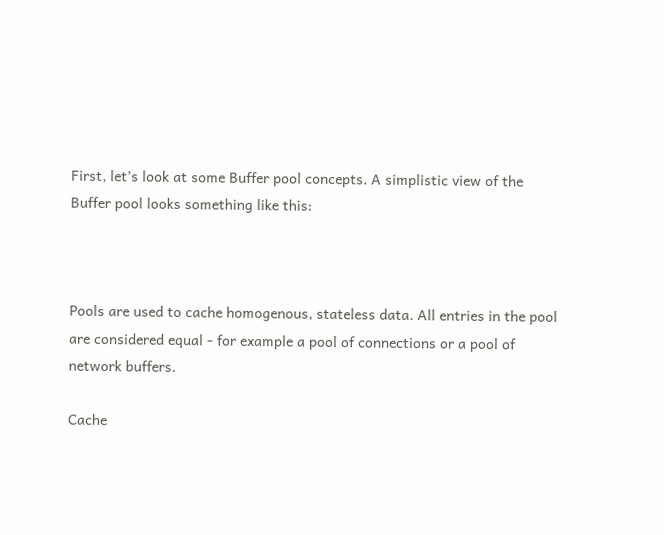First, let’s look at some Buffer pool concepts. A simplistic view of the Buffer pool looks something like this:



Pools are used to cache homogenous, stateless data. All entries in the pool are considered equal - for example a pool of connections or a pool of network buffers.

Cache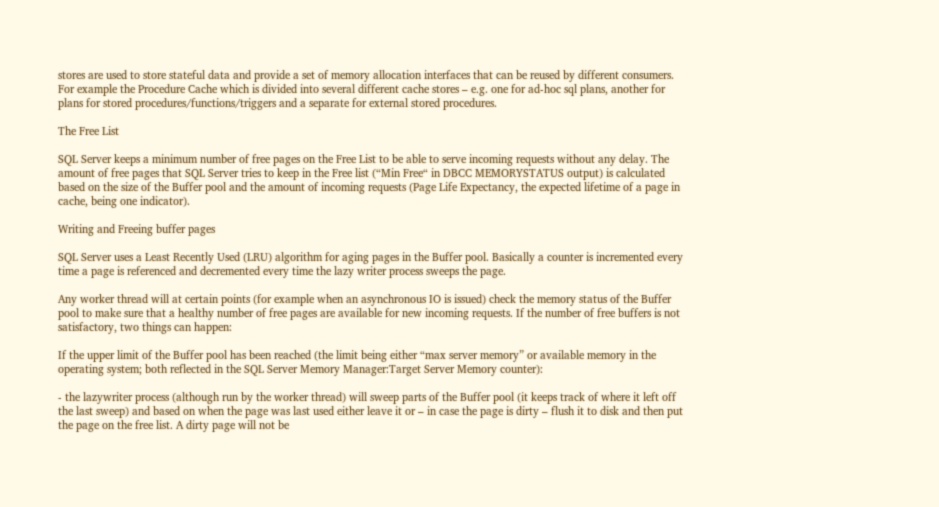stores are used to store stateful data and provide a set of memory allocation interfaces that can be reused by different consumers. For example the Procedure Cache which is divided into several different cache stores – e.g. one for ad-hoc sql plans, another for plans for stored procedures/functions/triggers and a separate for external stored procedures.

The Free List

SQL Server keeps a minimum number of free pages on the Free List to be able to serve incoming requests without any delay. The amount of free pages that SQL Server tries to keep in the Free list (“Min Free“ in DBCC MEMORYSTATUS output) is calculated based on the size of the Buffer pool and the amount of incoming requests (Page Life Expectancy, the expected lifetime of a page in cache, being one indicator).

Writing and Freeing buffer pages

SQL Server uses a Least Recently Used (LRU) algorithm for aging pages in the Buffer pool. Basically a counter is incremented every time a page is referenced and decremented every time the lazy writer process sweeps the page.

Any worker thread will at certain points (for example when an asynchronous IO is issued) check the memory status of the Buffer pool to make sure that a healthy number of free pages are available for new incoming requests. If the number of free buffers is not satisfactory, two things can happen:

If the upper limit of the Buffer pool has been reached (the limit being either “max server memory” or available memory in the operating system; both reflected in the SQL Server Memory Manager:Target Server Memory counter):

- the lazywriter process (although run by the worker thread) will sweep parts of the Buffer pool (it keeps track of where it left off the last sweep) and based on when the page was last used either leave it or – in case the page is dirty – flush it to disk and then put the page on the free list. A dirty page will not be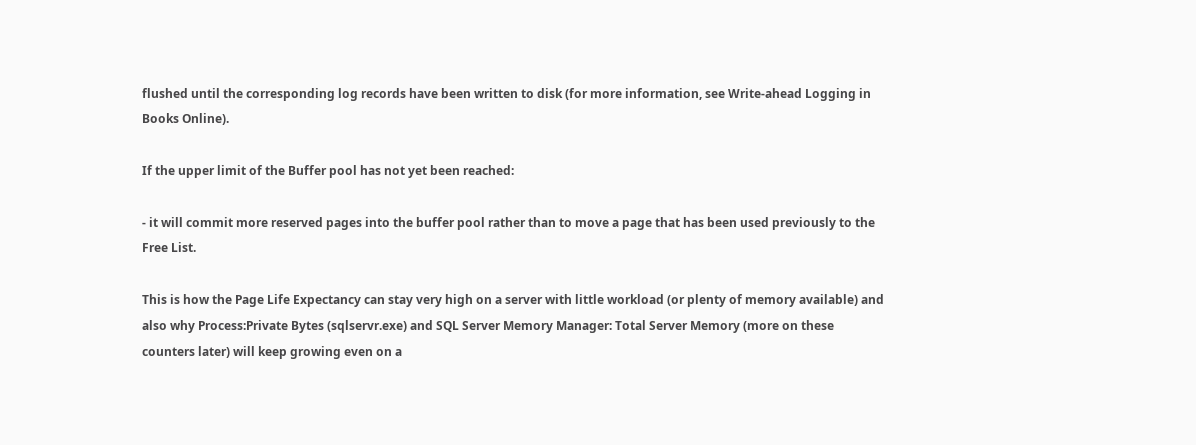flushed until the corresponding log records have been written to disk (for more information, see Write-ahead Logging in Books Online).

If the upper limit of the Buffer pool has not yet been reached:

- it will commit more reserved pages into the buffer pool rather than to move a page that has been used previously to the Free List.

This is how the Page Life Expectancy can stay very high on a server with little workload (or plenty of memory available) and also why Process:Private Bytes (sqlservr.exe) and SQL Server Memory Manager: Total Server Memory (more on these counters later) will keep growing even on a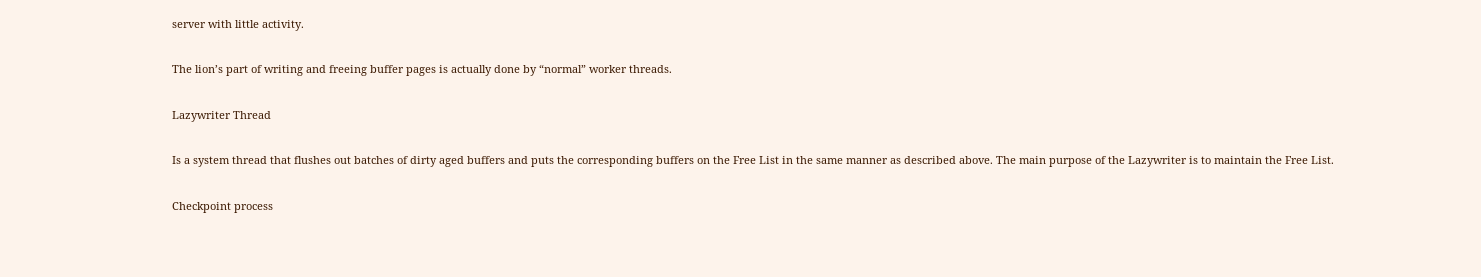server with little activity.

The lion’s part of writing and freeing buffer pages is actually done by “normal” worker threads.

Lazywriter Thread

Is a system thread that flushes out batches of dirty aged buffers and puts the corresponding buffers on the Free List in the same manner as described above. The main purpose of the Lazywriter is to maintain the Free List.

Checkpoint process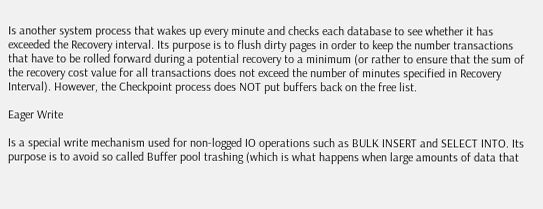Is another system process that wakes up every minute and checks each database to see whether it has exceeded the Recovery interval. Its purpose is to flush dirty pages in order to keep the number transactions that have to be rolled forward during a potential recovery to a minimum (or rather to ensure that the sum of the recovery cost value for all transactions does not exceed the number of minutes specified in Recovery Interval). However, the Checkpoint process does NOT put buffers back on the free list.

Eager Write

Is a special write mechanism used for non-logged IO operations such as BULK INSERT and SELECT INTO. Its purpose is to avoid so called Buffer pool trashing (which is what happens when large amounts of data that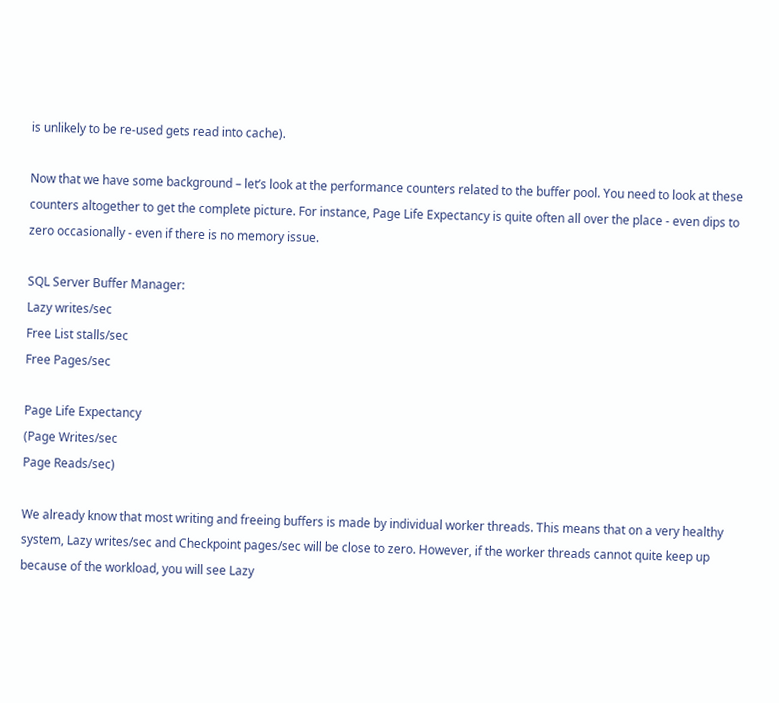is unlikely to be re-used gets read into cache).

Now that we have some background – let’s look at the performance counters related to the buffer pool. You need to look at these counters altogether to get the complete picture. For instance, Page Life Expectancy is quite often all over the place - even dips to zero occasionally - even if there is no memory issue.

SQL Server Buffer Manager:
Lazy writes/sec
Free List stalls/sec
Free Pages/sec

Page Life Expectancy
(Page Writes/sec
Page Reads/sec)

We already know that most writing and freeing buffers is made by individual worker threads. This means that on a very healthy system, Lazy writes/sec and Checkpoint pages/sec will be close to zero. However, if the worker threads cannot quite keep up because of the workload, you will see Lazy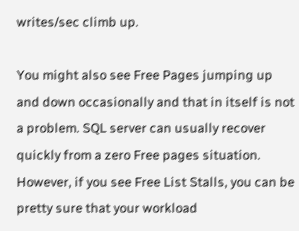writes/sec climb up.

You might also see Free Pages jumping up and down occasionally and that in itself is not a problem. SQL server can usually recover quickly from a zero Free pages situation. However, if you see Free List Stalls, you can be pretty sure that your workload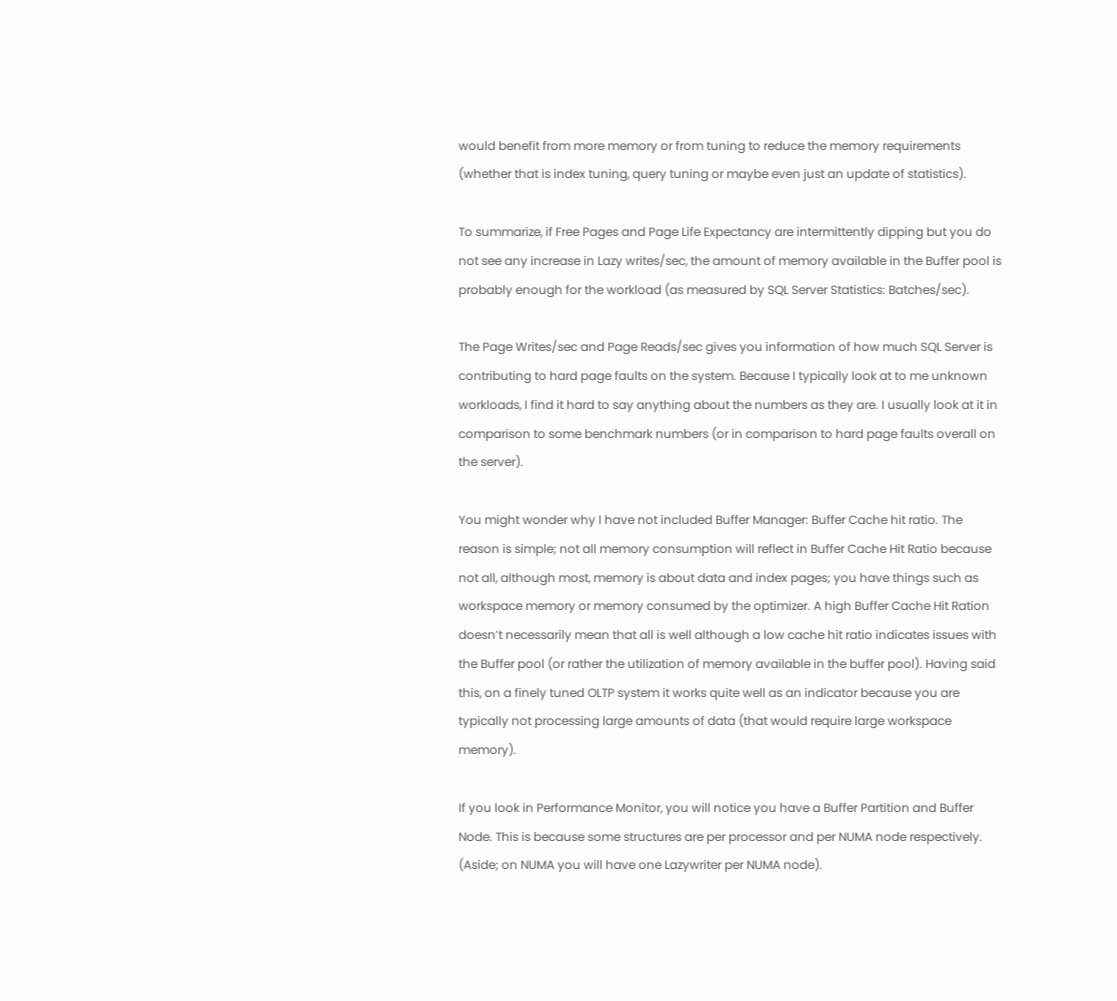would benefit from more memory or from tuning to reduce the memory requirements (whether that is index tuning, query tuning or maybe even just an update of statistics).

To summarize, if Free Pages and Page Life Expectancy are intermittently dipping but you do not see any increase in Lazy writes/sec, the amount of memory available in the Buffer pool is probably enough for the workload (as measured by SQL Server Statistics: Batches/sec).

The Page Writes/sec and Page Reads/sec gives you information of how much SQL Server is contributing to hard page faults on the system. Because I typically look at to me unknown workloads, I find it hard to say anything about the numbers as they are. I usually look at it in comparison to some benchmark numbers (or in comparison to hard page faults overall on the server).

You might wonder why I have not included Buffer Manager: Buffer Cache hit ratio. The reason is simple; not all memory consumption will reflect in Buffer Cache Hit Ratio because not all, although most, memory is about data and index pages; you have things such as workspace memory or memory consumed by the optimizer. A high Buffer Cache Hit Ration doesn’t necessarily mean that all is well although a low cache hit ratio indicates issues with the Buffer pool (or rather the utilization of memory available in the buffer pool). Having said this, on a finely tuned OLTP system it works quite well as an indicator because you are typically not processing large amounts of data (that would require large workspace memory).

If you look in Performance Monitor, you will notice you have a Buffer Partition and Buffer Node. This is because some structures are per processor and per NUMA node respectively. (Aside; on NUMA you will have one Lazywriter per NUMA node).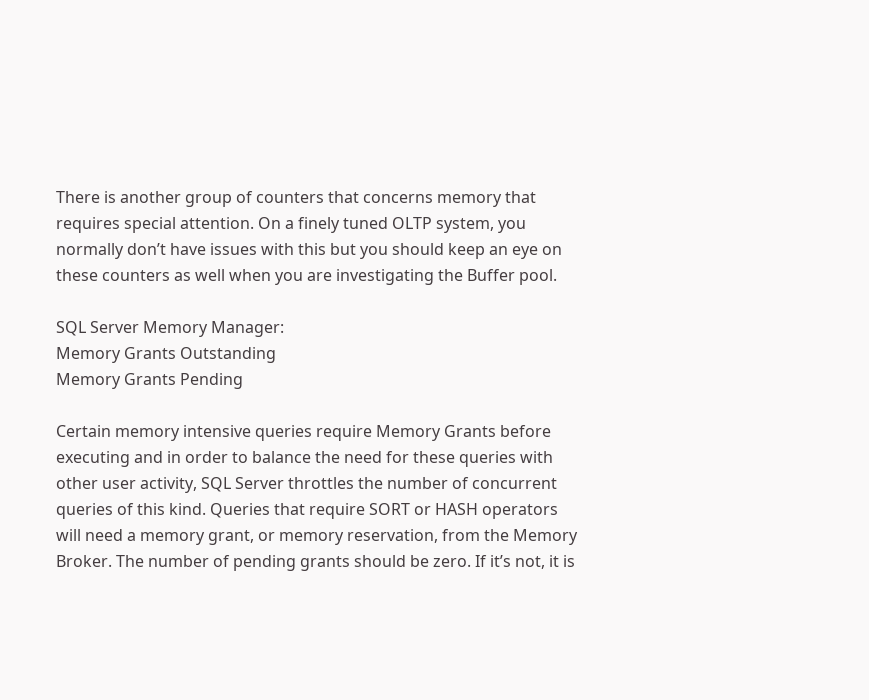There is another group of counters that concerns memory that requires special attention. On a finely tuned OLTP system, you normally don’t have issues with this but you should keep an eye on these counters as well when you are investigating the Buffer pool.

SQL Server Memory Manager:
Memory Grants Outstanding
Memory Grants Pending

Certain memory intensive queries require Memory Grants before executing and in order to balance the need for these queries with other user activity, SQL Server throttles the number of concurrent queries of this kind. Queries that require SORT or HASH operators will need a memory grant, or memory reservation, from the Memory Broker. The number of pending grants should be zero. If it’s not, it is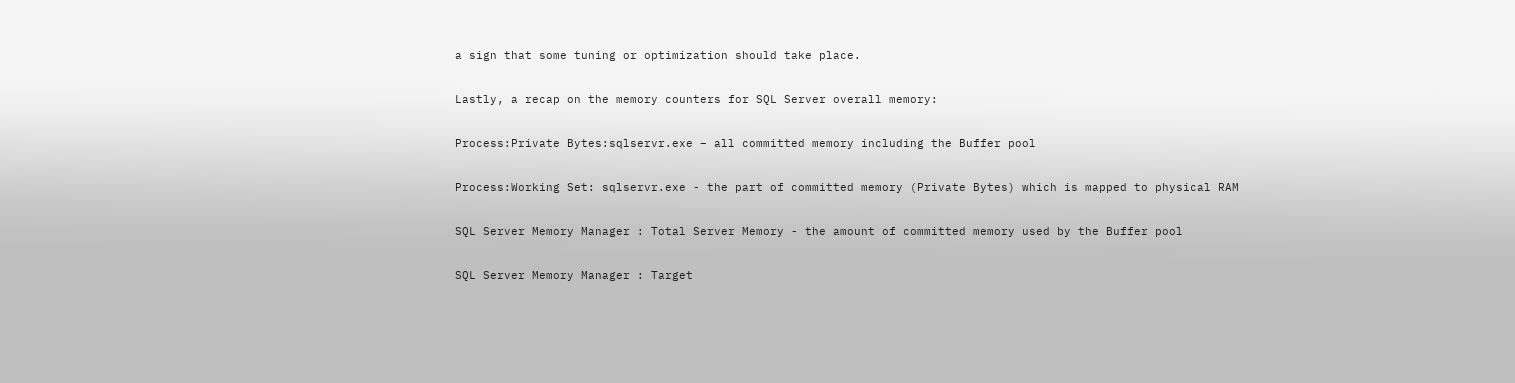a sign that some tuning or optimization should take place.

Lastly, a recap on the memory counters for SQL Server overall memory:

Process:Private Bytes:sqlservr.exe – all committed memory including the Buffer pool

Process:Working Set: sqlservr.exe - the part of committed memory (Private Bytes) which is mapped to physical RAM

SQL Server Memory Manager : Total Server Memory - the amount of committed memory used by the Buffer pool

SQL Server Memory Manager : Target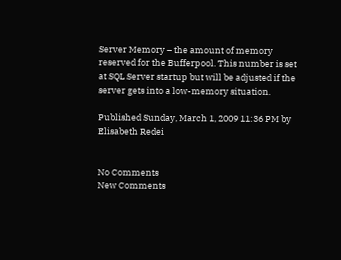Server Memory – the amount of memory reserved for the Bufferpool. This number is set at SQL Server startup but will be adjusted if the server gets into a low-memory situation.

Published Sunday, March 1, 2009 11:36 PM by Elisabeth Redei


No Comments
New Comments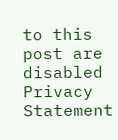to this post are disabled
Privacy Statement